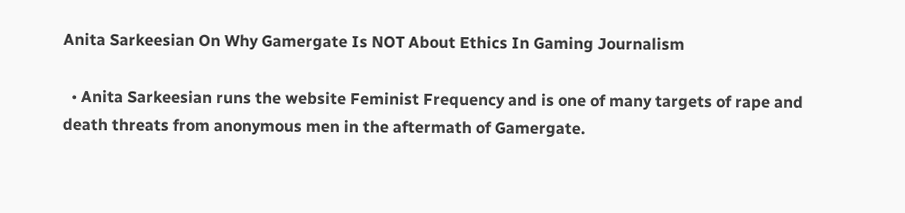Anita Sarkeesian On Why Gamergate Is NOT About Ethics In Gaming Journalism

  • Anita Sarkeesian runs the website Feminist Frequency and is one of many targets of rape and death threats from anonymous men in the aftermath of Gamergate.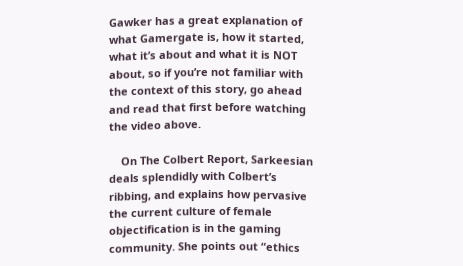Gawker has a great explanation of what Gamergate is, how it started, what it’s about and what it is NOT about, so if you’re not familiar with the context of this story, go ahead and read that first before watching the video above.

    On The Colbert Report, Sarkeesian deals splendidly with Colbert’s ribbing, and explains how pervasive the current culture of female objectification is in the gaming community. She points out “ethics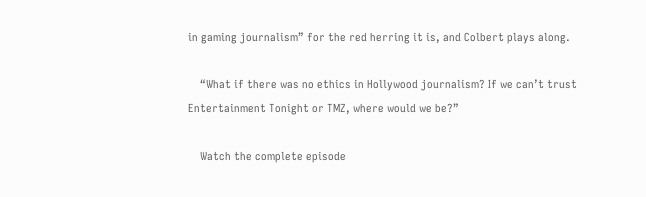in gaming journalism” for the red herring it is, and Colbert plays along.

    “What if there was no ethics in Hollywood journalism? If we can’t trust Entertainment Tonight or TMZ, where would we be?”

    Watch the complete episode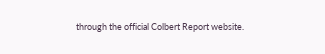through the official Colbert Report website.